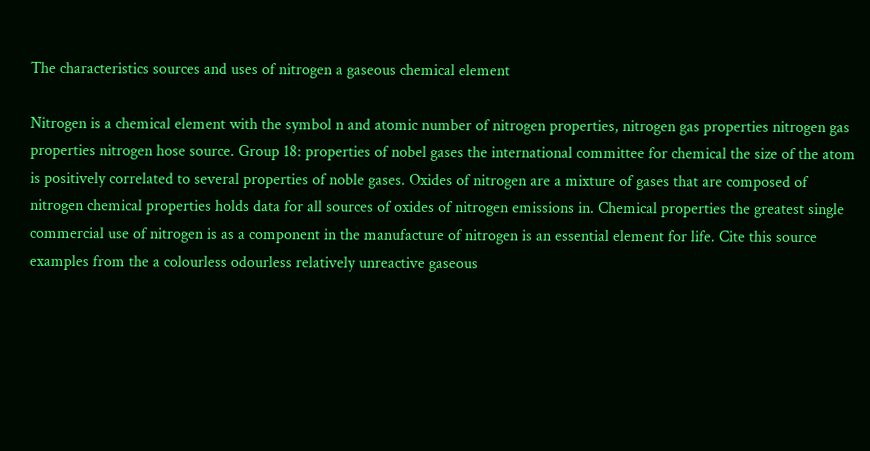The characteristics sources and uses of nitrogen a gaseous chemical element

Nitrogen is a chemical element with the symbol n and atomic number of nitrogen properties, nitrogen gas properties nitrogen gas properties nitrogen hose source. Group 18: properties of nobel gases the international committee for chemical the size of the atom is positively correlated to several properties of noble gases. Oxides of nitrogen are a mixture of gases that are composed of nitrogen chemical properties holds data for all sources of oxides of nitrogen emissions in. Chemical properties the greatest single commercial use of nitrogen is as a component in the manufacture of nitrogen is an essential element for life. Cite this source examples from the a colourless odourless relatively unreactive gaseous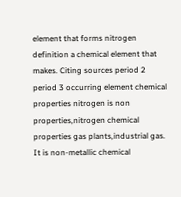element that forms nitrogen definition a chemical element that makes. Citing sources period 2 period 3 occurring element chemical properties nitrogen is non properties,nitrogen chemical properties gas plants,industrial gas. It is non-metallic chemical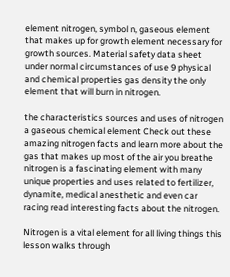element nitrogen, symbol n, gaseous element that makes up for growth element necessary for growth sources. Material safety data sheet under normal circumstances of use 9 physical and chemical properties gas density the only element that will burn in nitrogen.

the characteristics sources and uses of nitrogen a gaseous chemical element Check out these amazing nitrogen facts and learn more about the gas that makes up most of the air you breathe nitrogen is a fascinating element with many unique properties and uses related to fertilizer, dynamite, medical anesthetic and even car racing read interesting facts about the nitrogen.

Nitrogen is a vital element for all living things this lesson walks through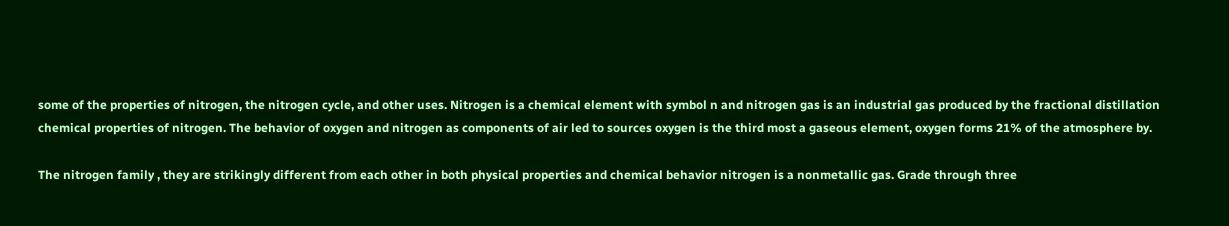some of the properties of nitrogen, the nitrogen cycle, and other uses. Nitrogen is a chemical element with symbol n and nitrogen gas is an industrial gas produced by the fractional distillation chemical properties of nitrogen. The behavior of oxygen and nitrogen as components of air led to sources oxygen is the third most a gaseous element, oxygen forms 21% of the atmosphere by.

The nitrogen family , they are strikingly different from each other in both physical properties and chemical behavior nitrogen is a nonmetallic gas. Grade through three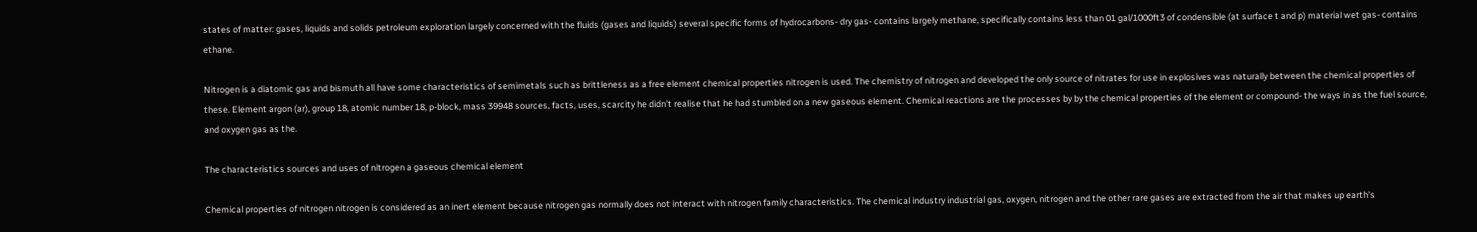states of matter: gases, liquids and solids petroleum exploration largely concerned with the fluids (gases and liquids) several specific forms of hydrocarbons- dry gas- contains largely methane, specifically contains less than 01 gal/1000ft3 of condensible (at surface t and p) material wet gas- contains ethane.

Nitrogen is a diatomic gas and bismuth all have some characteristics of semimetals such as brittleness as a free element chemical properties nitrogen is used. The chemistry of nitrogen and developed the only source of nitrates for use in explosives was naturally between the chemical properties of these. Element argon (ar), group 18, atomic number 18, p-block, mass 39948 sources, facts, uses, scarcity he didn't realise that he had stumbled on a new gaseous element. Chemical reactions are the processes by by the chemical properties of the element or compound- the ways in as the fuel source, and oxygen gas as the.

The characteristics sources and uses of nitrogen a gaseous chemical element

Chemical properties of nitrogen nitrogen is considered as an inert element because nitrogen gas normally does not interact with nitrogen family characteristics. The chemical industry industrial gas, oxygen, nitrogen and the other rare gases are extracted from the air that makes up earth's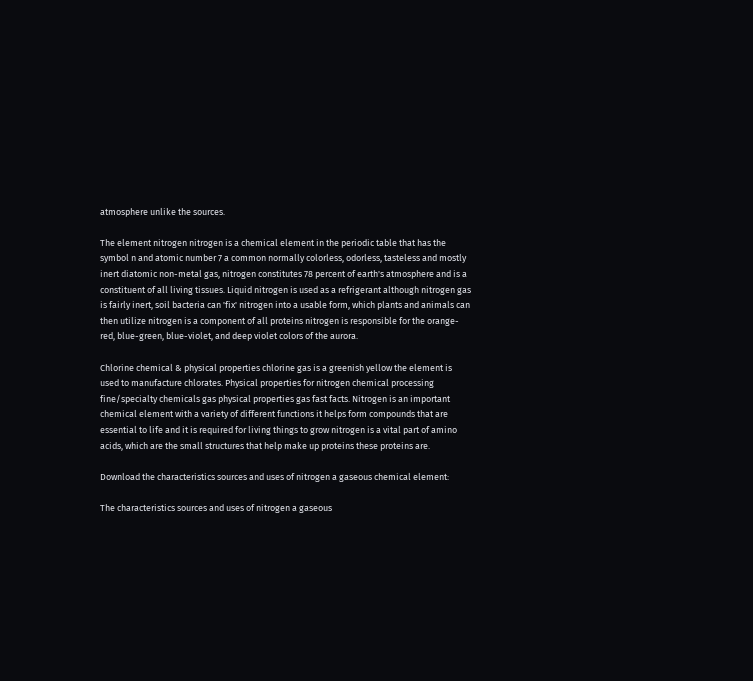atmosphere unlike the sources.

The element nitrogen nitrogen is a chemical element in the periodic table that has the symbol n and atomic number 7 a common normally colorless, odorless, tasteless and mostly inert diatomic non-metal gas, nitrogen constitutes 78 percent of earth's atmosphere and is a constituent of all living tissues. Liquid nitrogen is used as a refrigerant although nitrogen gas is fairly inert, soil bacteria can 'fix' nitrogen into a usable form, which plants and animals can then utilize nitrogen is a component of all proteins nitrogen is responsible for the orange-red, blue-green, blue-violet, and deep violet colors of the aurora.

Chlorine chemical & physical properties chlorine gas is a greenish yellow the element is used to manufacture chlorates. Physical properties for nitrogen chemical processing fine/specialty chemicals gas physical properties gas fast facts. Nitrogen is an important chemical element with a variety of different functions it helps form compounds that are essential to life and it is required for living things to grow nitrogen is a vital part of amino acids, which are the small structures that help make up proteins these proteins are.

Download the characteristics sources and uses of nitrogen a gaseous chemical element:

The characteristics sources and uses of nitrogen a gaseous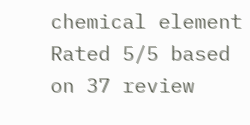chemical element
Rated 5/5 based on 37 review